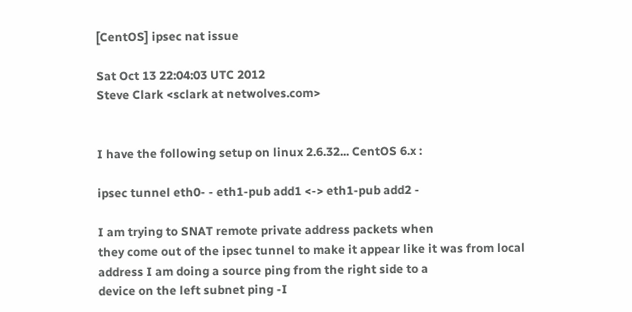[CentOS] ipsec nat issue

Sat Oct 13 22:04:03 UTC 2012
Steve Clark <sclark at netwolves.com>


I have the following setup on linux 2.6.32... CentOS 6.x :

ipsec tunnel eth0- - eth1-pub add1 <-> eth1-pub add2 -

I am trying to SNAT remote private address packets when
they come out of the ipsec tunnel to make it appear like it was from local
address I am doing a source ping from the right side to a
device on the left subnet ping -I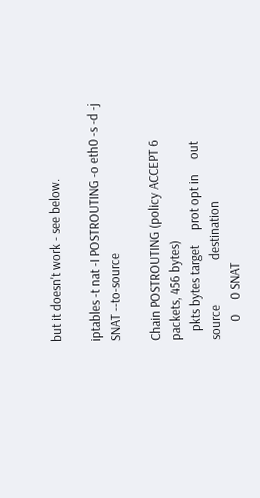but it doesn't work - see below.

iptables -t nat -I POSTROUTING -o eth0 -s -d -j
SNAT --to-source

Chain POSTROUTING (policy ACCEPT 6 packets, 456 bytes)
   pkts bytes target     prot opt in     out     source               destination
      0     0 SNAT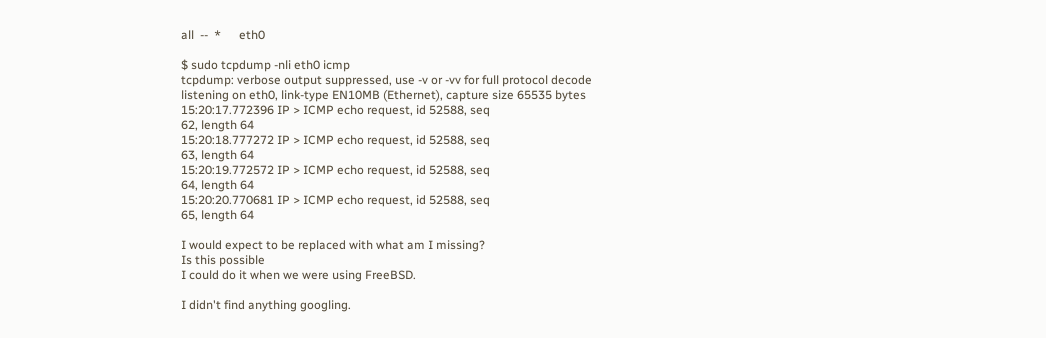all  --  *      eth0

$ sudo tcpdump -nli eth0 icmp
tcpdump: verbose output suppressed, use -v or -vv for full protocol decode
listening on eth0, link-type EN10MB (Ethernet), capture size 65535 bytes
15:20:17.772396 IP > ICMP echo request, id 52588, seq
62, length 64
15:20:18.777272 IP > ICMP echo request, id 52588, seq
63, length 64
15:20:19.772572 IP > ICMP echo request, id 52588, seq
64, length 64
15:20:20.770681 IP > ICMP echo request, id 52588, seq
65, length 64

I would expect to be replaced with what am I missing?
Is this possible
I could do it when we were using FreeBSD.

I didn't find anything googling.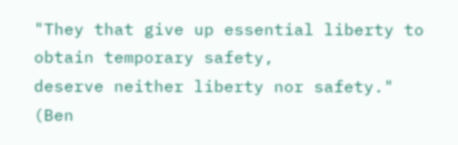"They that give up essential liberty to obtain temporary safety,
deserve neither liberty nor safety."  (Ben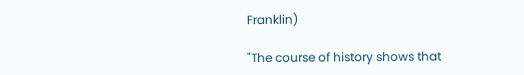Franklin)

"The course of history shows that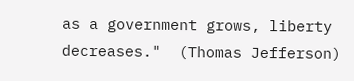as a government grows, liberty
decreases."  (Thomas Jefferson)